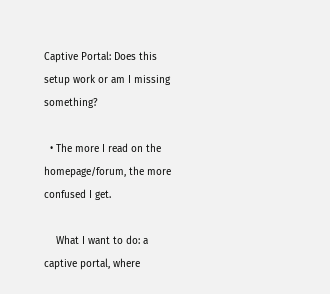Captive Portal: Does this setup work or am I missing something?

  • The more I read on the homepage/forum, the more confused I get.

    What I want to do: a captive portal, where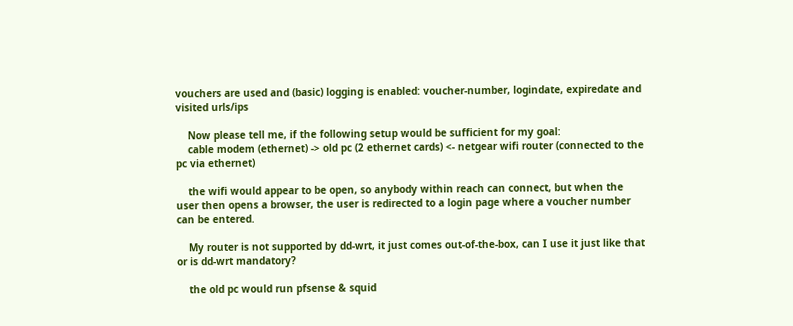vouchers are used and (basic) logging is enabled: voucher-number, logindate, expiredate and visited urls/ips

    Now please tell me, if the following setup would be sufficient for my goal:
    cable modem (ethernet) -> old pc (2 ethernet cards) <- netgear wifi router (connected to the pc via ethernet)

    the wifi would appear to be open, so anybody within reach can connect, but when the user then opens a browser, the user is redirected to a login page where a voucher number can be entered.

    My router is not supported by dd-wrt, it just comes out-of-the-box, can I use it just like that or is dd-wrt mandatory?

    the old pc would run pfsense & squid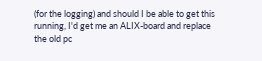(for the logging) and should I be able to get this running, I'd get me an ALIX-board and replace the old pc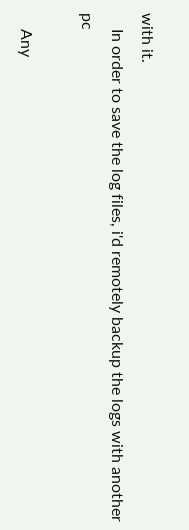with it.
    In order to save the log files, i'd remotely backup the logs with another pc

    Any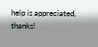help is appreciated, thanks!